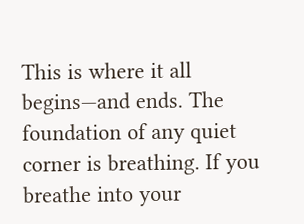This is where it all begins—and ends. The foundation of any quiet corner is breathing. If you breathe into your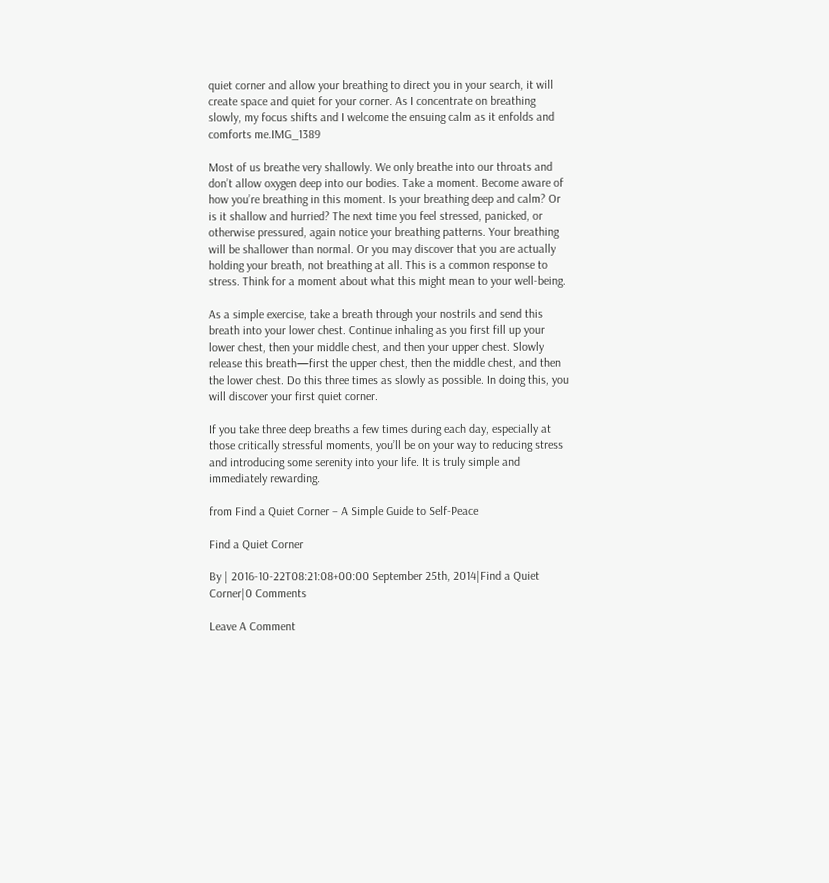quiet corner and allow your breathing to direct you in your search, it will create space and quiet for your corner. As I concentrate on breathing slowly, my focus shifts and I welcome the ensuing calm as it enfolds and comforts me.IMG_1389

Most of us breathe very shallowly. We only breathe into our throats and don’t allow oxygen deep into our bodies. Take a moment. Become aware of how you’re breathing in this moment. Is your breathing deep and calm? Or is it shallow and hurried? The next time you feel stressed, panicked, or otherwise pressured, again notice your breathing patterns. Your breathing will be shallower than normal. Or you may discover that you are actually holding your breath, not breathing at all. This is a common response to stress. Think for a moment about what this might mean to your well-being.

As a simple exercise, take a breath through your nostrils and send this breath into your lower chest. Continue inhaling as you first fill up your lower chest, then your middle chest, and then your upper chest. Slowly release this breath—first the upper chest, then the middle chest, and then the lower chest. Do this three times as slowly as possible. In doing this, you will discover your first quiet corner.

If you take three deep breaths a few times during each day, especially at those critically stressful moments, you’ll be on your way to reducing stress and introducing some serenity into your life. It is truly simple and immediately rewarding.

from Find a Quiet Corner – A Simple Guide to Self-Peace

Find a Quiet Corner

By | 2016-10-22T08:21:08+00:00 September 25th, 2014|Find a Quiet Corner|0 Comments

Leave A Comment